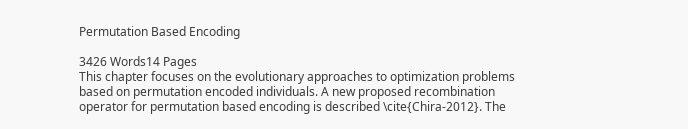Permutation Based Encoding

3426 Words14 Pages
This chapter focuses on the evolutionary approaches to optimization problems based on permutation encoded individuals. A new proposed recombination operator for permutation based encoding is described \cite{Chira-2012}. The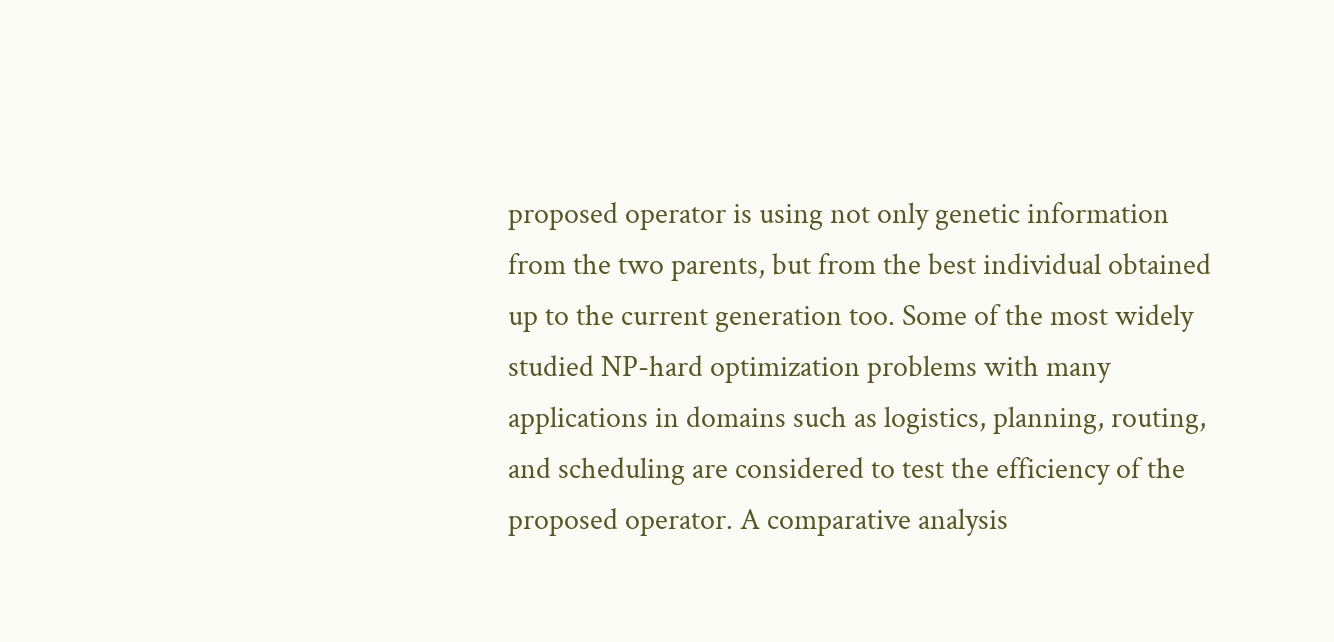proposed operator is using not only genetic information from the two parents, but from the best individual obtained up to the current generation too. Some of the most widely studied NP-hard optimization problems with many applications in domains such as logistics, planning, routing, and scheduling are considered to test the efficiency of the proposed operator. A comparative analysis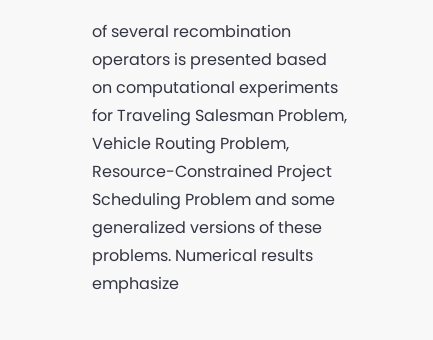of several recombination operators is presented based on computational experiments for Traveling Salesman Problem, Vehicle Routing Problem, Resource-Constrained Project Scheduling Problem and some generalized versions of these problems. Numerical results emphasize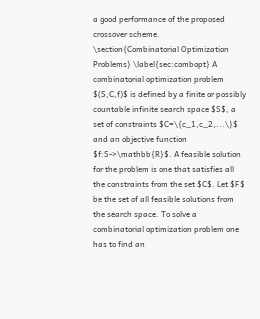a good performance of the proposed crossover scheme. \section{Combinatorial Optimization Problems} \label{sec:combopt} A combinatorial optimization problem $(S,C,f)$ is defined by a finite or possibly countable infinite search space $S$, a set of constraints $C=\{c_1,c_2,...\}$ and an objective function $f:S->\mathbb{R}$. A feasible solution for the problem is one that satisfies all the constraints from the set $C$. Let $F$ be the set of all feasible solutions from the search space. To solve a combinatorial optimization problem one has to find an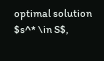optimal solution $s^* \in S$,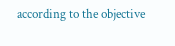according to the objective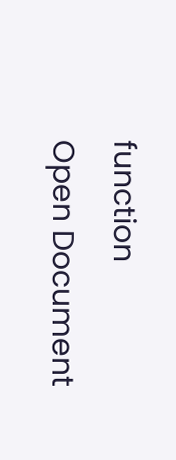function
Open Document